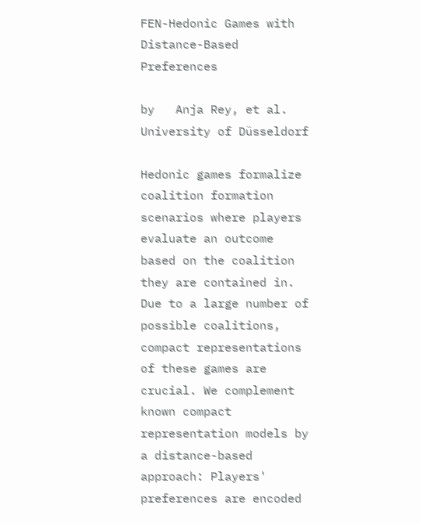FEN-Hedonic Games with Distance-Based Preferences

by   Anja Rey, et al.
University of Düsseldorf

Hedonic games formalize coalition formation scenarios where players evaluate an outcome based on the coalition they are contained in. Due to a large number of possible coalitions, compact representations of these games are crucial. We complement known compact representation models by a distance-based approach: Players' preferences are encoded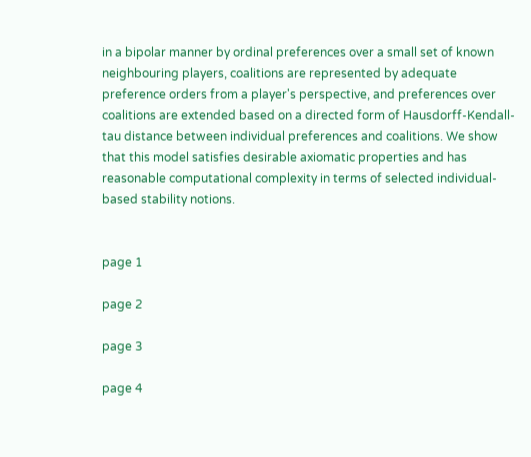in a bipolar manner by ordinal preferences over a small set of known neighbouring players, coalitions are represented by adequate preference orders from a player's perspective, and preferences over coalitions are extended based on a directed form of Hausdorff-Kendall-tau distance between individual preferences and coalitions. We show that this model satisfies desirable axiomatic properties and has reasonable computational complexity in terms of selected individual-based stability notions.


page 1

page 2

page 3

page 4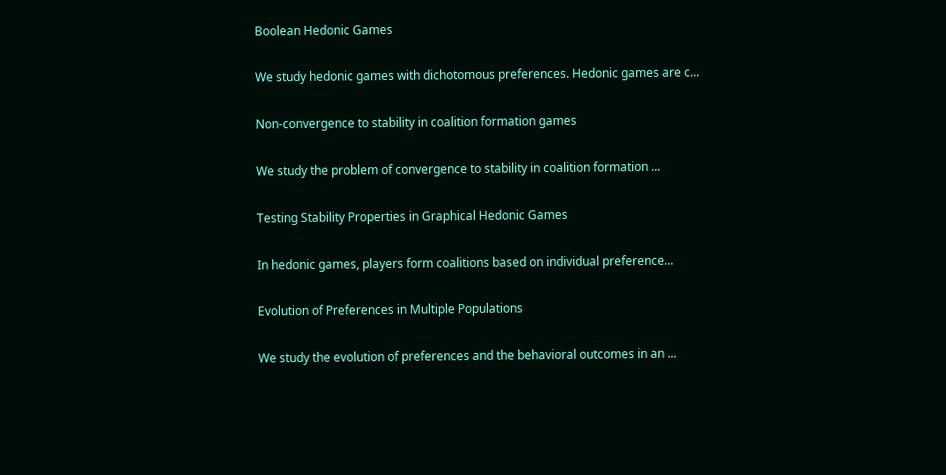Boolean Hedonic Games

We study hedonic games with dichotomous preferences. Hedonic games are c...

Non-convergence to stability in coalition formation games

We study the problem of convergence to stability in coalition formation ...

Testing Stability Properties in Graphical Hedonic Games

In hedonic games, players form coalitions based on individual preference...

Evolution of Preferences in Multiple Populations

We study the evolution of preferences and the behavioral outcomes in an ...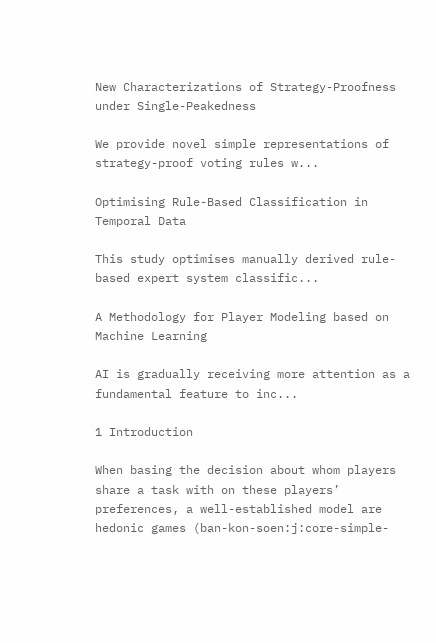New Characterizations of Strategy-Proofness under Single-Peakedness

We provide novel simple representations of strategy-proof voting rules w...

Optimising Rule-Based Classification in Temporal Data

This study optimises manually derived rule-based expert system classific...

A Methodology for Player Modeling based on Machine Learning

AI is gradually receiving more attention as a fundamental feature to inc...

1 Introduction

When basing the decision about whom players share a task with on these players’ preferences, a well-established model are hedonic games (ban-kon-soen:j:core-simple-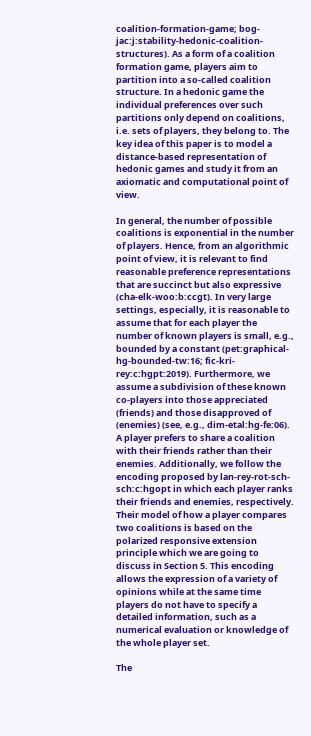coalition-formation-game; bog-jac:j:stability-hedonic-coalition-structures). As a form of a coalition formation game, players aim to partition into a so-called coalition structure. In a hedonic game the individual preferences over such partitions only depend on coalitions, i.e. sets of players, they belong to. The key idea of this paper is to model a distance-based representation of hedonic games and study it from an axiomatic and computational point of view.

In general, the number of possible coalitions is exponential in the number of players. Hence, from an algorithmic point of view, it is relevant to find reasonable preference representations that are succinct but also expressive (cha-elk-woo:b:ccgt). In very large settings, especially, it is reasonable to assume that for each player the number of known players is small, e.g., bounded by a constant (pet:graphical-hg-bounded-tw:16; fic-kri-rey:c:hgpt:2019). Furthermore, we assume a subdivision of these known co-players into those appreciated (friends) and those disapproved of (enemies) (see, e.g., dim-etal:hg-fe:06). A player prefers to share a coalition with their friends rather than their enemies. Additionally, we follow the encoding proposed by lan-rey-rot-sch-sch:c:hgopt in which each player ranks their friends and enemies, respectively. Their model of how a player compares two coalitions is based on the polarized responsive extension principle which we are going to discuss in Section 5. This encoding allows the expression of a variety of opinions while at the same time players do not have to specify a detailed information, such as a numerical evaluation or knowledge of the whole player set.

The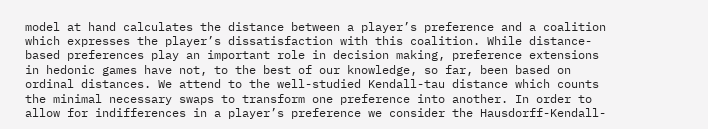model at hand calculates the distance between a player’s preference and a coalition which expresses the player’s dissatisfaction with this coalition. While distance-based preferences play an important role in decision making, preference extensions in hedonic games have not, to the best of our knowledge, so far, been based on ordinal distances. We attend to the well-studied Kendall-tau distance which counts the minimal necessary swaps to transform one preference into another. In order to allow for indifferences in a player’s preference we consider the Hausdorff-Kendall-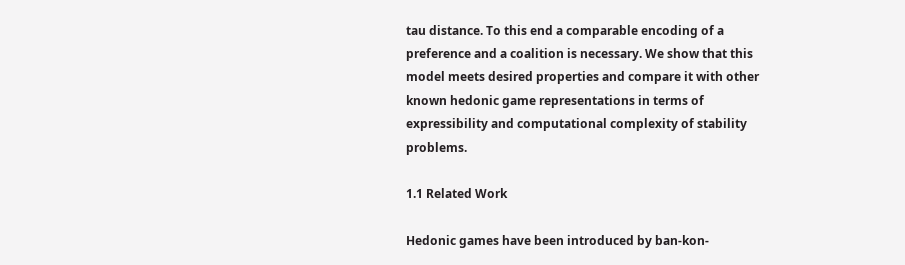tau distance. To this end a comparable encoding of a preference and a coalition is necessary. We show that this model meets desired properties and compare it with other known hedonic game representations in terms of expressibility and computational complexity of stability problems.

1.1 Related Work

Hedonic games have been introduced by ban-kon-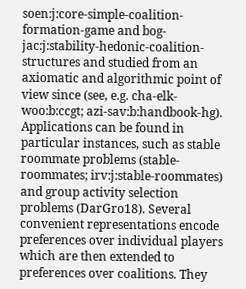soen:j:core-simple-coalition-formation-game and bog-jac:j:stability-hedonic-coalition-structures and studied from an axiomatic and algorithmic point of view since (see, e.g. cha-elk-woo:b:ccgt; azi-sav:b:handbook-hg). Applications can be found in particular instances, such as stable roommate problems (stable-roommates; irv:j:stable-roommates) and group activity selection problems (DarGro18). Several convenient representations encode preferences over individual players which are then extended to preferences over coalitions. They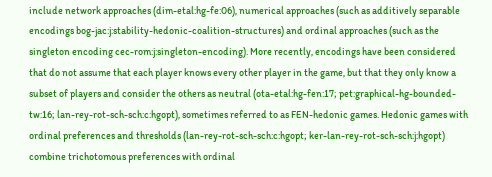include network approaches (dim-etal:hg-fe:06), numerical approaches (such as additively separable encodings bog-jac:j:stability-hedonic-coalition-structures) and ordinal approaches (such as the singleton encoding cec-rom:j:singleton-encoding). More recently, encodings have been considered that do not assume that each player knows every other player in the game, but that they only know a subset of players and consider the others as neutral (ota-etal:hg-fen:17; pet:graphical-hg-bounded-tw:16; lan-rey-rot-sch-sch:c:hgopt), sometimes referred to as FEN-hedonic games. Hedonic games with ordinal preferences and thresholds (lan-rey-rot-sch-sch:c:hgopt; ker-lan-rey-rot-sch-sch:j:hgopt) combine trichotomous preferences with ordinal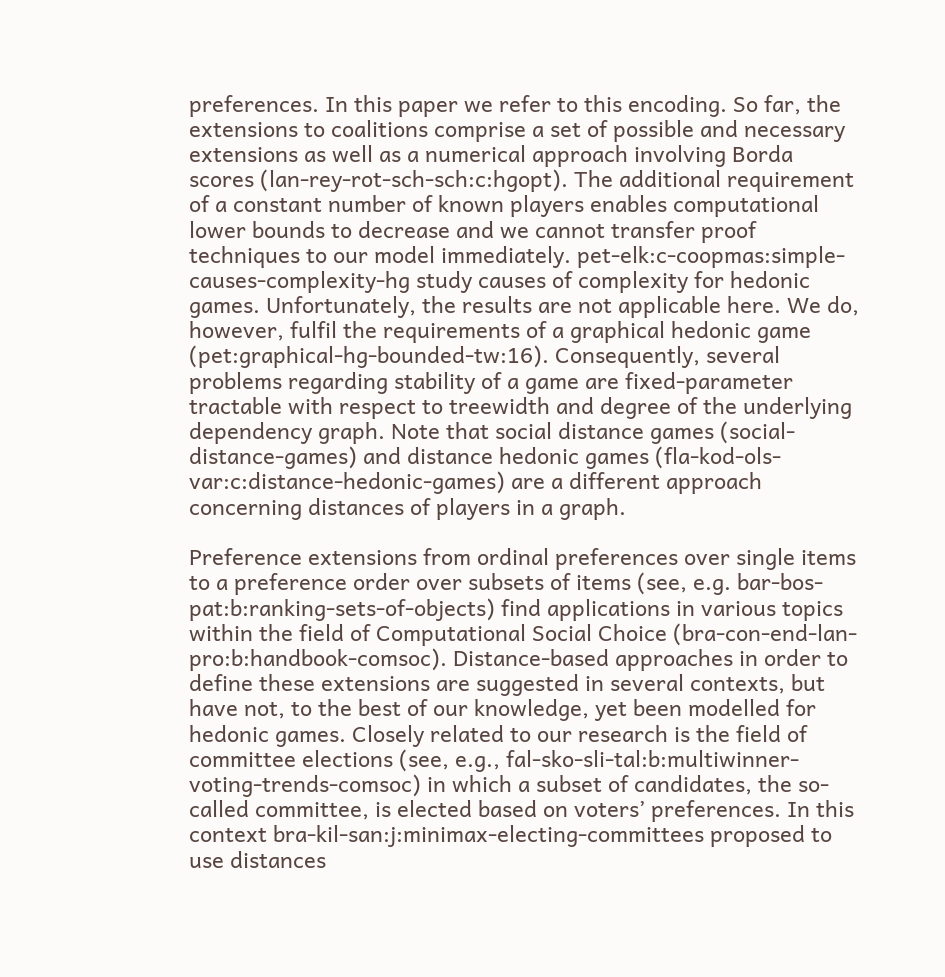preferences. In this paper we refer to this encoding. So far, the extensions to coalitions comprise a set of possible and necessary extensions as well as a numerical approach involving Borda scores (lan-rey-rot-sch-sch:c:hgopt). The additional requirement of a constant number of known players enables computational lower bounds to decrease and we cannot transfer proof techniques to our model immediately. pet-elk:c-coopmas:simple-causes-complexity-hg study causes of complexity for hedonic games. Unfortunately, the results are not applicable here. We do, however, fulfil the requirements of a graphical hedonic game (pet:graphical-hg-bounded-tw:16). Consequently, several problems regarding stability of a game are fixed-parameter tractable with respect to treewidth and degree of the underlying dependency graph. Note that social distance games (social-distance-games) and distance hedonic games (fla-kod-ols-var:c:distance-hedonic-games) are a different approach concerning distances of players in a graph.

Preference extensions from ordinal preferences over single items to a preference order over subsets of items (see, e.g. bar-bos-pat:b:ranking-sets-of-objects) find applications in various topics within the field of Computational Social Choice (bra-con-end-lan-pro:b:handbook-comsoc). Distance-based approaches in order to define these extensions are suggested in several contexts, but have not, to the best of our knowledge, yet been modelled for hedonic games. Closely related to our research is the field of committee elections (see, e.g., fal-sko-sli-tal:b:multiwinner-voting-trends-comsoc) in which a subset of candidates, the so-called committee, is elected based on voters’ preferences. In this context bra-kil-san:j:minimax-electing-committees proposed to use distances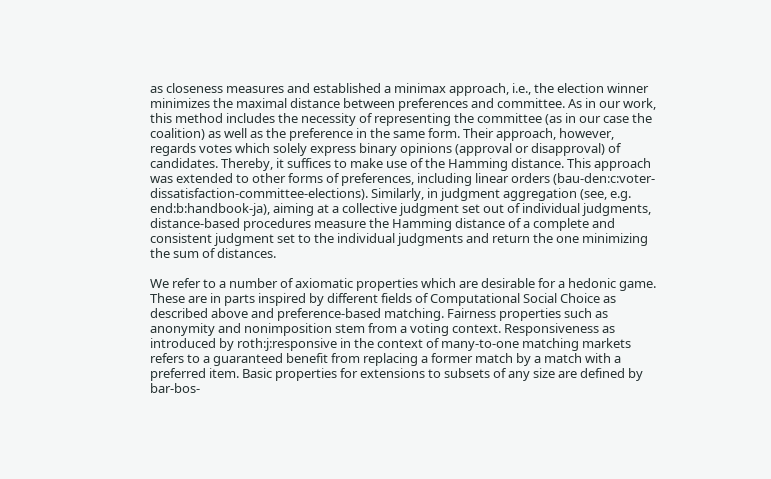as closeness measures and established a minimax approach, i.e., the election winner minimizes the maximal distance between preferences and committee. As in our work, this method includes the necessity of representing the committee (as in our case the coalition) as well as the preference in the same form. Their approach, however, regards votes which solely express binary opinions (approval or disapproval) of candidates. Thereby, it suffices to make use of the Hamming distance. This approach was extended to other forms of preferences, including linear orders (bau-den:c:voter-dissatisfaction-committee-elections). Similarly, in judgment aggregation (see, e.g. end:b:handbook-ja), aiming at a collective judgment set out of individual judgments, distance-based procedures measure the Hamming distance of a complete and consistent judgment set to the individual judgments and return the one minimizing the sum of distances.

We refer to a number of axiomatic properties which are desirable for a hedonic game. These are in parts inspired by different fields of Computational Social Choice as described above and preference-based matching. Fairness properties such as anonymity and nonimposition stem from a voting context. Responsiveness as introduced by roth:j:responsive in the context of many-to-one matching markets refers to a guaranteed benefit from replacing a former match by a match with a preferred item. Basic properties for extensions to subsets of any size are defined by bar-bos-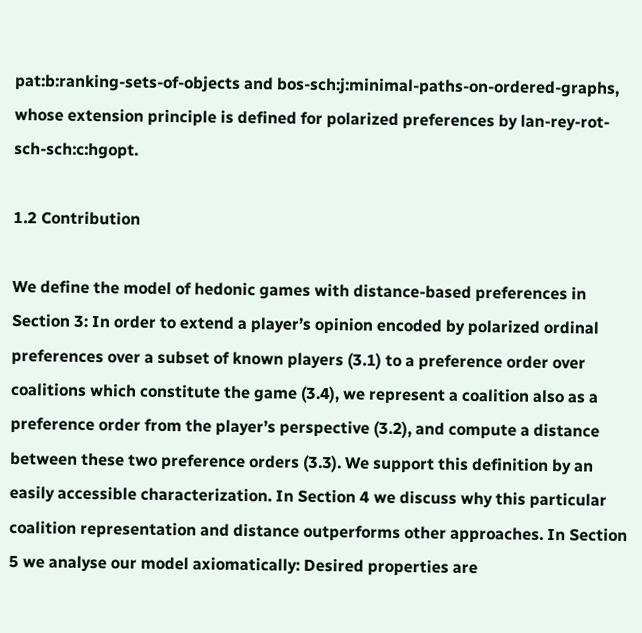pat:b:ranking-sets-of-objects and bos-sch:j:minimal-paths-on-ordered-graphs, whose extension principle is defined for polarized preferences by lan-rey-rot-sch-sch:c:hgopt.

1.2 Contribution

We define the model of hedonic games with distance-based preferences in Section 3: In order to extend a player’s opinion encoded by polarized ordinal preferences over a subset of known players (3.1) to a preference order over coalitions which constitute the game (3.4), we represent a coalition also as a preference order from the player’s perspective (3.2), and compute a distance between these two preference orders (3.3). We support this definition by an easily accessible characterization. In Section 4 we discuss why this particular coalition representation and distance outperforms other approaches. In Section 5 we analyse our model axiomatically: Desired properties are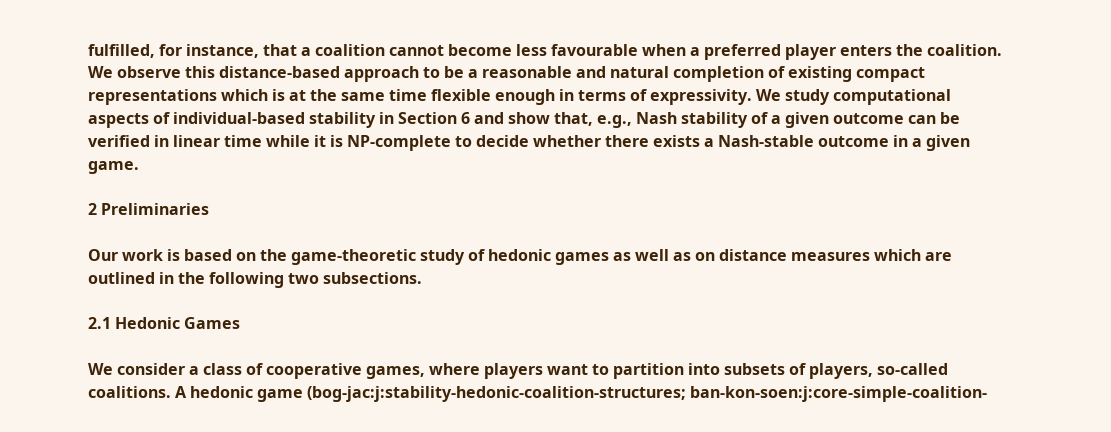fulfilled, for instance, that a coalition cannot become less favourable when a preferred player enters the coalition. We observe this distance-based approach to be a reasonable and natural completion of existing compact representations which is at the same time flexible enough in terms of expressivity. We study computational aspects of individual-based stability in Section 6 and show that, e.g., Nash stability of a given outcome can be verified in linear time while it is NP-complete to decide whether there exists a Nash-stable outcome in a given game.

2 Preliminaries

Our work is based on the game-theoretic study of hedonic games as well as on distance measures which are outlined in the following two subsections.

2.1 Hedonic Games

We consider a class of cooperative games, where players want to partition into subsets of players, so-called coalitions. A hedonic game (bog-jac:j:stability-hedonic-coalition-structures; ban-kon-soen:j:core-simple-coalition-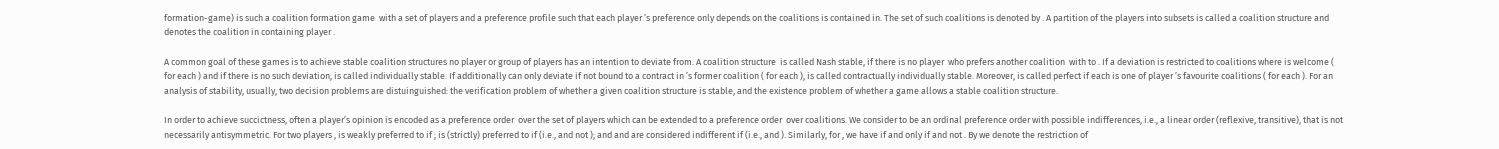formation-game) is such a coalition formation game  with a set of players and a preference profile such that each player ’s preference only depends on the coalitions is contained in. The set of such coalitions is denoted by . A partition of the players into subsets is called a coalition structure and denotes the coalition in containing player .

A common goal of these games is to achieve stable coalition structures no player or group of players has an intention to deviate from. A coalition structure  is called Nash stable, if there is no player  who prefers another coalition  with to . If a deviation is restricted to coalitions where is welcome ( for each ) and if there is no such deviation, is called individually stable. If additionally can only deviate if not bound to a contract in ’s former coalition ( for each ), is called contractually individually stable. Moreover, is called perfect if each is one of player ’s favourite coalitions ( for each ). For an analysis of stability, usually, two decision problems are distuinguished: the verification problem of whether a given coalition structure is stable, and the existence problem of whether a game allows a stable coalition structure.

In order to achieve succictness, often a player’s opinion is encoded as a preference order  over the set of players which can be extended to a preference order  over coalitions. We consider to be an ordinal preference order with possible indifferences, i.e., a linear order (reflexive, transitive), that is not necessarily antisymmetric. For two players , is weakly preferred to if ; is (strictly) preferred to if (i.e., and not ); and and are considered indifferent if (i.e., and ). Similarly, for , we have if and only if and not . By we denote the restriction of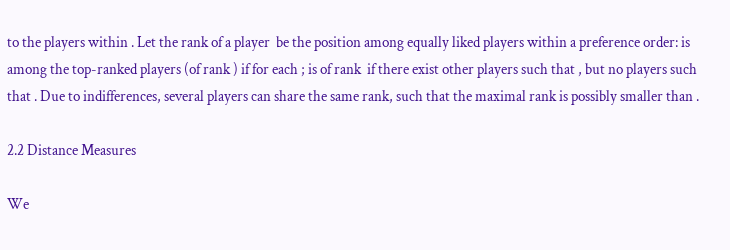to the players within . Let the rank of a player  be the position among equally liked players within a preference order: is among the top-ranked players (of rank ) if for each ; is of rank  if there exist other players such that , but no players such that . Due to indifferences, several players can share the same rank, such that the maximal rank is possibly smaller than .

2.2 Distance Measures

We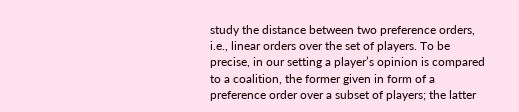study the distance between two preference orders, i.e., linear orders over the set of players. To be precise, in our setting a player’s opinion is compared to a coalition, the former given in form of a preference order over a subset of players; the latter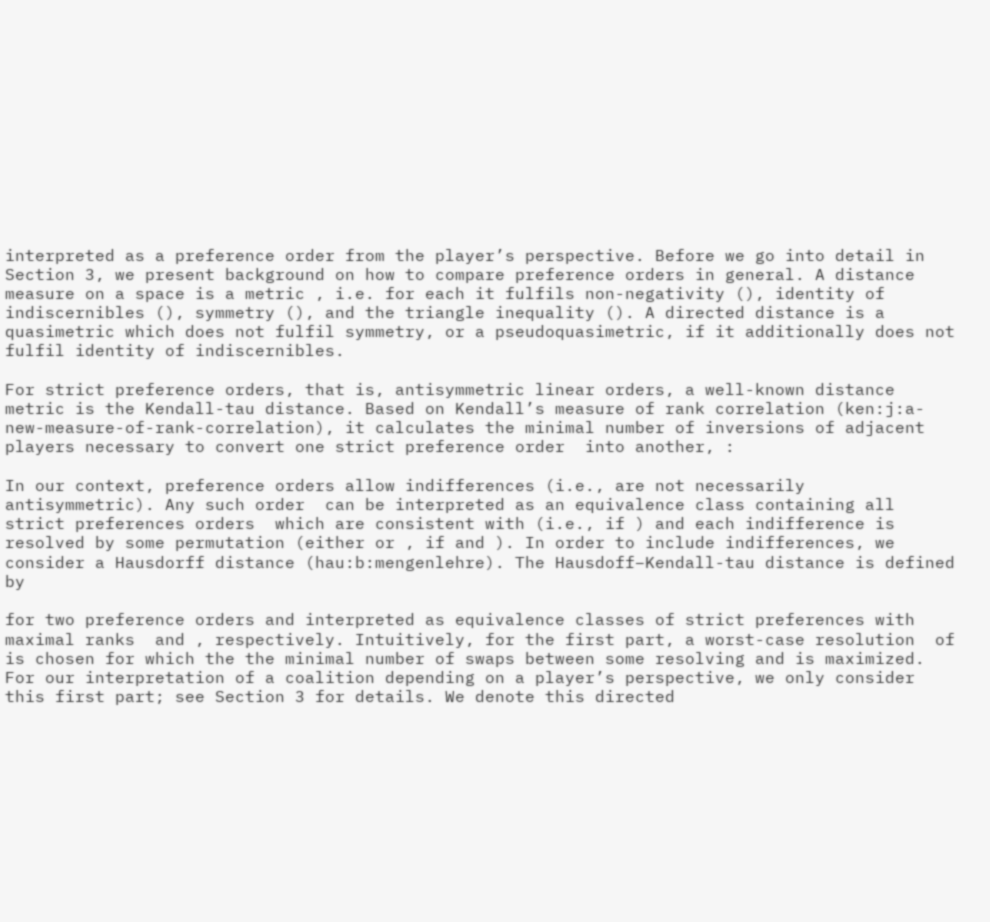interpreted as a preference order from the player’s perspective. Before we go into detail in Section 3, we present background on how to compare preference orders in general. A distance measure on a space is a metric , i.e. for each it fulfils non-negativity (), identity of indiscernibles (), symmetry (), and the triangle inequality (). A directed distance is a quasimetric which does not fulfil symmetry, or a pseudoquasimetric, if it additionally does not fulfil identity of indiscernibles.

For strict preference orders, that is, antisymmetric linear orders, a well-known distance metric is the Kendall-tau distance. Based on Kendall’s measure of rank correlation (ken:j:a-new-measure-of-rank-correlation), it calculates the minimal number of inversions of adjacent players necessary to convert one strict preference order  into another, :

In our context, preference orders allow indifferences (i.e., are not necessarily antisymmetric). Any such order  can be interpreted as an equivalence class containing all strict preferences orders  which are consistent with (i.e., if ) and each indifference is resolved by some permutation (either or , if and ). In order to include indifferences, we consider a Hausdorff distance (hau:b:mengenlehre). The Hausdoff–Kendall-tau distance is defined by

for two preference orders and interpreted as equivalence classes of strict preferences with maximal ranks  and , respectively. Intuitively, for the first part, a worst-case resolution  of is chosen for which the the minimal number of swaps between some resolving and is maximized. For our interpretation of a coalition depending on a player’s perspective, we only consider this first part; see Section 3 for details. We denote this directed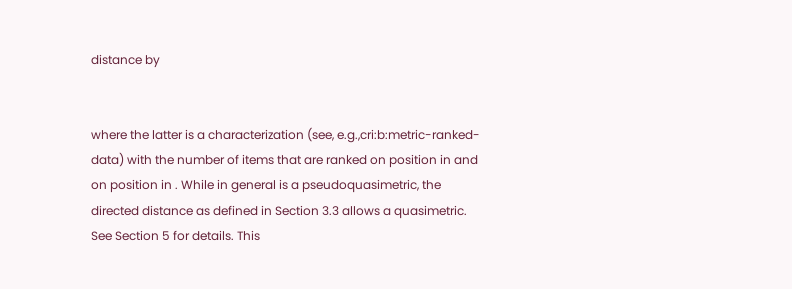distance by


where the latter is a characterization (see, e.g.,cri:b:metric-ranked-data) with the number of items that are ranked on position in and on position in . While in general is a pseudoquasimetric, the directed distance as defined in Section 3.3 allows a quasimetric. See Section 5 for details. This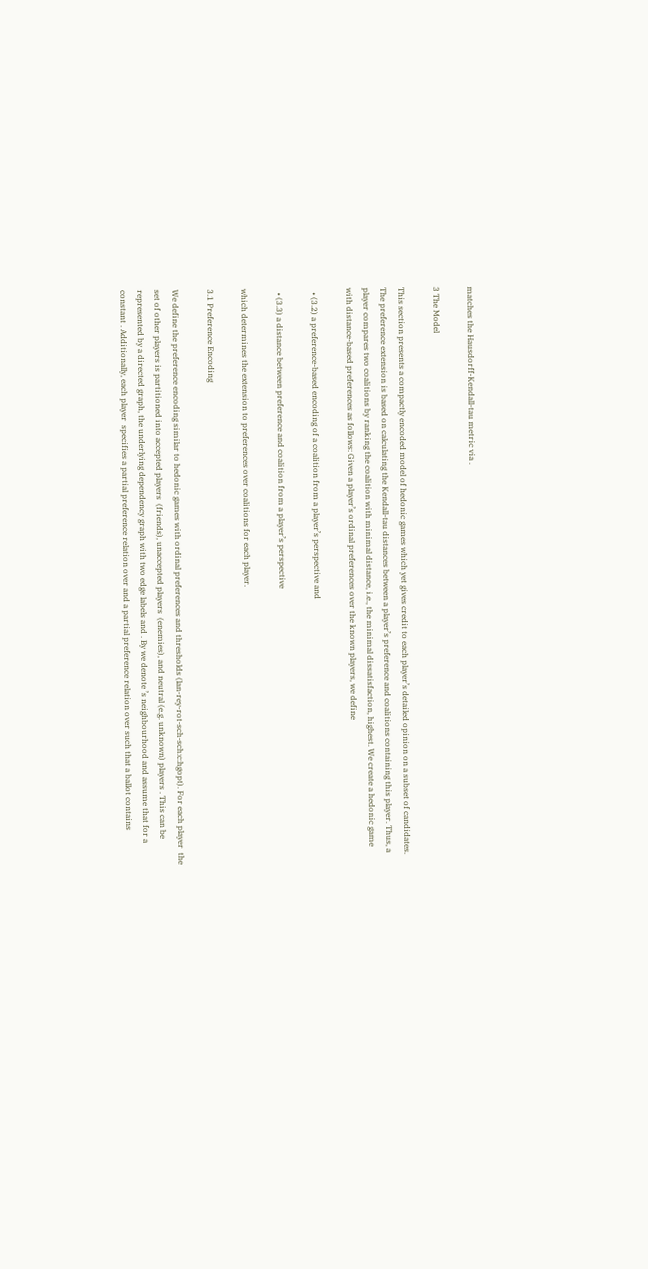matches the Hausdorff-Kendall-tau metric via .

3 The Model

This section presents a compactly encoded model of hedonic games which yet gives credit to each player’s detailed opinion on a subset of candidates. The preference extension is based on calculating the Kendall-tau distances between a player’s preference and coalitions containing this player. Thus, a player compares two coalitions by ranking the coalition with minimal distance, i.e., the minimal dissatisfaction, highest. We create a hedonic game with distance-based preferences as follows: Given a player’s ordinal preferences over the known players, we define

  • (3.2) a preference-based encoding of a coalition from a player’s perspective and

  • (3.3) a distance between preference and coalition from a player’s perspective

which determines the extension to preferences over coalitions for each player.

3.1 Preference Encoding

We define the preference encoding similar to hedonic games with ordinal preferences and thresholds (lan-rey-rot-sch-sch:c:hgopt). For each player  the set of other players is partitioned into accepted players  (friends), unaccepted players  (enemies), and neutral (e.g. unknown) players . This can be represented by a directed graph, the underlying dependency graph with two edge labels and . By we denote ’s neighbourhood and assume that for a constant . Additionally, each player  specifies a partial preference relation over and a partial preference relation over such that a ballot contains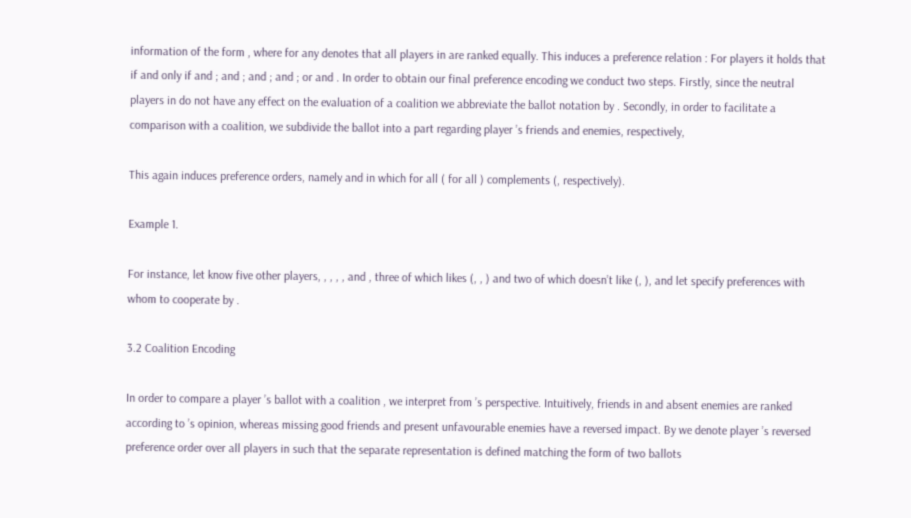information of the form , where for any denotes that all players in are ranked equally. This induces a preference relation : For players it holds that if and only if and ; and ; and ; and ; or and . In order to obtain our final preference encoding we conduct two steps. Firstly, since the neutral players in do not have any effect on the evaluation of a coalition we abbreviate the ballot notation by . Secondly, in order to facilitate a comparison with a coalition, we subdivide the ballot into a part regarding player ’s friends and enemies, respectively,

This again induces preference orders, namely and in which for all ( for all ) complements (, respectively).

Example 1.

For instance, let know five other players, , , , , and , three of which likes (, , ) and two of which doesn’t like (, ), and let specify preferences with whom to cooperate by .

3.2 Coalition Encoding

In order to compare a player ’s ballot with a coalition , we interpret from ’s perspective. Intuitively, friends in and absent enemies are ranked according to ’s opinion, whereas missing good friends and present unfavourable enemies have a reversed impact. By we denote player ’s reversed preference order over all players in such that the separate representation is defined matching the form of two ballots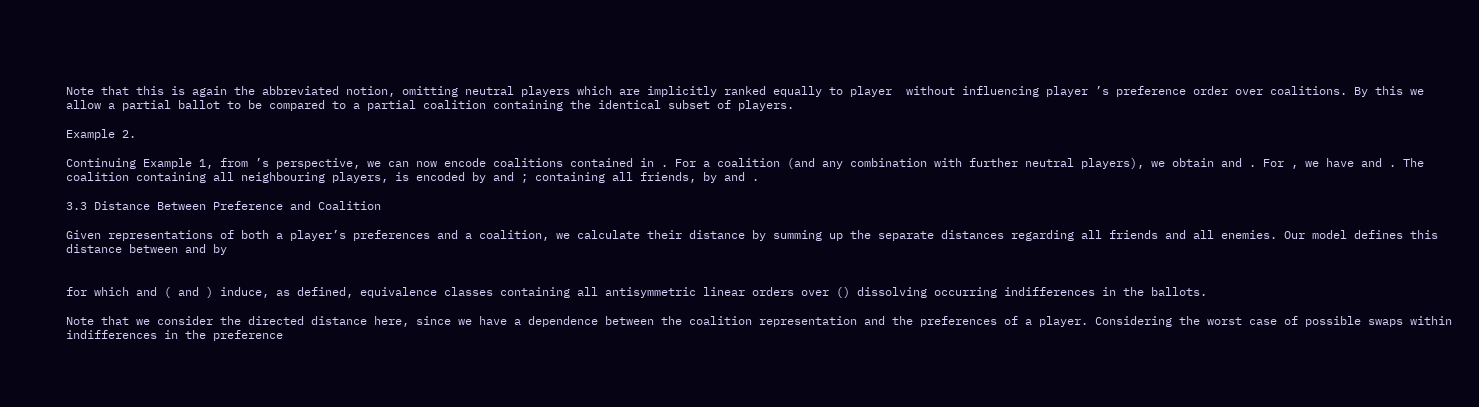Note that this is again the abbreviated notion, omitting neutral players which are implicitly ranked equally to player  without influencing player ’s preference order over coalitions. By this we allow a partial ballot to be compared to a partial coalition containing the identical subset of players.

Example 2.

Continuing Example 1, from ’s perspective, we can now encode coalitions contained in . For a coalition (and any combination with further neutral players), we obtain and . For , we have and . The coalition containing all neighbouring players, is encoded by and ; containing all friends, by and .

3.3 Distance Between Preference and Coalition

Given representations of both a player’s preferences and a coalition, we calculate their distance by summing up the separate distances regarding all friends and all enemies. Our model defines this distance between and by


for which and ( and ) induce, as defined, equivalence classes containing all antisymmetric linear orders over () dissolving occurring indifferences in the ballots.

Note that we consider the directed distance here, since we have a dependence between the coalition representation and the preferences of a player. Considering the worst case of possible swaps within indifferences in the preference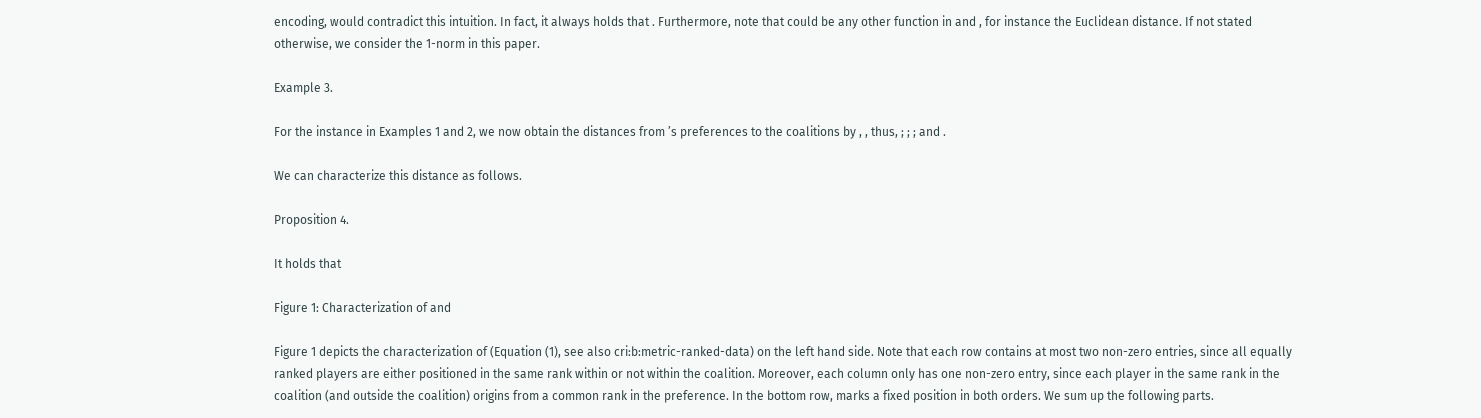encoding, would contradict this intuition. In fact, it always holds that . Furthermore, note that could be any other function in and , for instance the Euclidean distance. If not stated otherwise, we consider the 1-norm in this paper.

Example 3.

For the instance in Examples 1 and 2, we now obtain the distances from ’s preferences to the coalitions by , , thus, ; ; ; and .

We can characterize this distance as follows.

Proposition 4.

It holds that

Figure 1: Characterization of and

Figure 1 depicts the characterization of (Equation (1), see also cri:b:metric-ranked-data) on the left hand side. Note that each row contains at most two non-zero entries, since all equally ranked players are either positioned in the same rank within or not within the coalition. Moreover, each column only has one non-zero entry, since each player in the same rank in the coalition (and outside the coalition) origins from a common rank in the preference. In the bottom row, marks a fixed position in both orders. We sum up the following parts.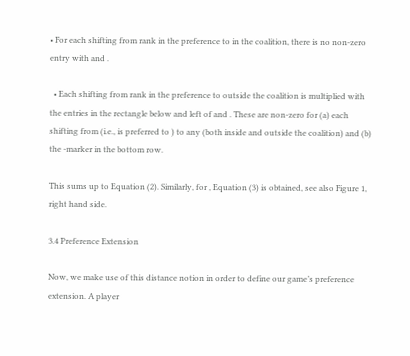• For each shifting from rank in the preference to in the coalition, there is no non-zero entry with and .

  • Each shifting from rank in the preference to outside the coalition is multiplied with the entries in the rectangle below and left of and . These are non-zero for (a) each shifting from (i.e., is preferred to ) to any (both inside and outside the coalition) and (b) the -marker in the bottom row.

This sums up to Equation (2). Similarly, for , Equation (3) is obtained, see also Figure 1, right hand side.

3.4 Preference Extension

Now, we make use of this distance notion in order to define our game’s preference extension. A player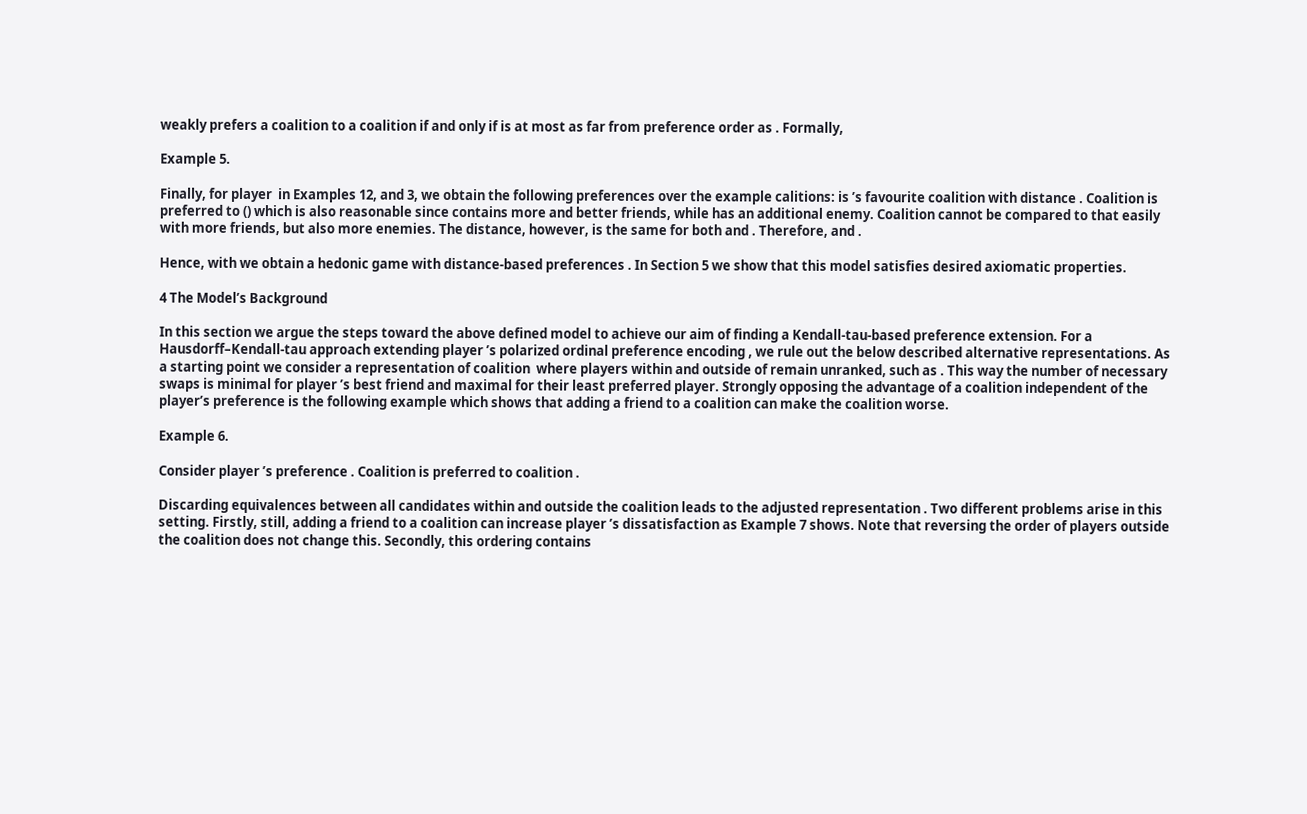weakly prefers a coalition to a coalition if and only if is at most as far from preference order as . Formally,

Example 5.

Finally, for player  in Examples 12, and 3, we obtain the following preferences over the example calitions: is ’s favourite coalition with distance . Coalition is preferred to () which is also reasonable since contains more and better friends, while has an additional enemy. Coalition cannot be compared to that easily with more friends, but also more enemies. The distance, however, is the same for both and . Therefore, and .

Hence, with we obtain a hedonic game with distance-based preferences . In Section 5 we show that this model satisfies desired axiomatic properties.

4 The Model’s Background

In this section we argue the steps toward the above defined model to achieve our aim of finding a Kendall-tau-based preference extension. For a Hausdorff–Kendall-tau approach extending player ’s polarized ordinal preference encoding , we rule out the below described alternative representations. As a starting point we consider a representation of coalition  where players within and outside of remain unranked, such as . This way the number of necessary swaps is minimal for player ’s best friend and maximal for their least preferred player. Strongly opposing the advantage of a coalition independent of the player’s preference is the following example which shows that adding a friend to a coalition can make the coalition worse.

Example 6.

Consider player ’s preference . Coalition is preferred to coalition .

Discarding equivalences between all candidates within and outside the coalition leads to the adjusted representation . Two different problems arise in this setting. Firstly, still, adding a friend to a coalition can increase player ’s dissatisfaction as Example 7 shows. Note that reversing the order of players outside the coalition does not change this. Secondly, this ordering contains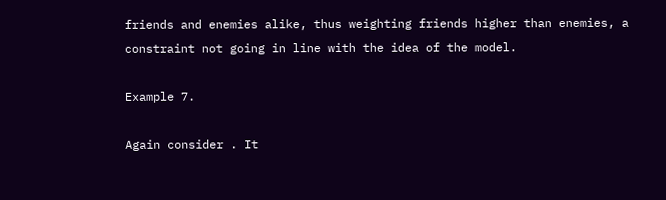friends and enemies alike, thus weighting friends higher than enemies, a constraint not going in line with the idea of the model.

Example 7.

Again consider . It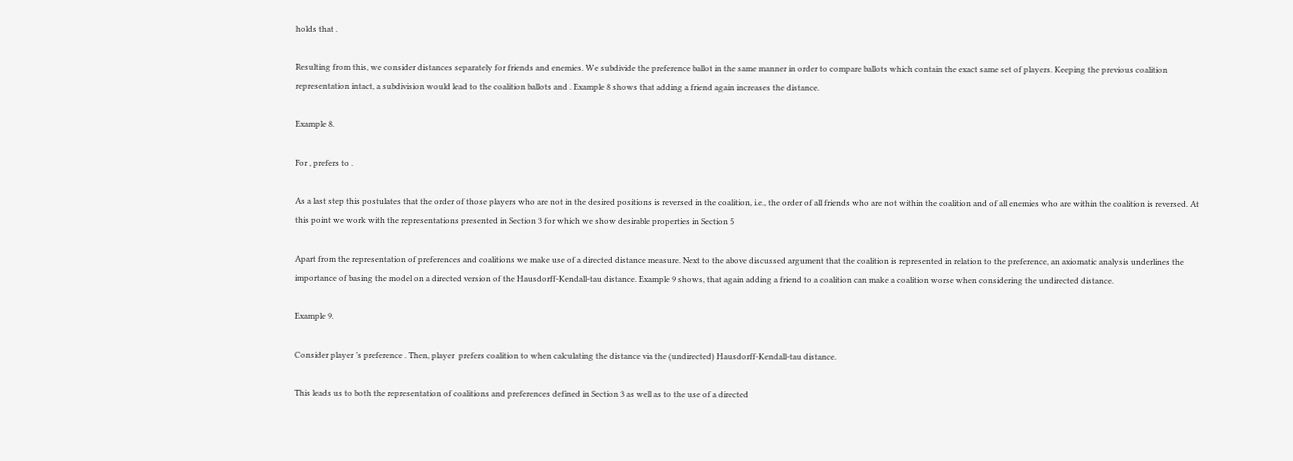holds that .

Resulting from this, we consider distances separately for friends and enemies. We subdivide the preference ballot in the same manner in order to compare ballots which contain the exact same set of players. Keeping the previous coalition representation intact, a subdivision would lead to the coalition ballots and . Example 8 shows that adding a friend again increases the distance.

Example 8.

For , prefers to .

As a last step this postulates that the order of those players who are not in the desired positions is reversed in the coalition, i.e., the order of all friends who are not within the coalition and of all enemies who are within the coalition is reversed. At this point we work with the representations presented in Section 3 for which we show desirable properties in Section 5

Apart from the representation of preferences and coalitions we make use of a directed distance measure. Next to the above discussed argument that the coalition is represented in relation to the preference, an axiomatic analysis underlines the importance of basing the model on a directed version of the Hausdorff-Kendall-tau distance. Example 9 shows, that again adding a friend to a coalition can make a coalition worse when considering the undirected distance.

Example 9.

Consider player ’s preference . Then, player  prefers coalition to when calculating the distance via the (undirected) Hausdorff-Kendall-tau distance.

This leads us to both the representation of coalitions and preferences defined in Section 3 as well as to the use of a directed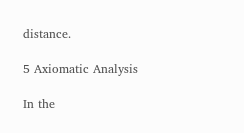distance.

5 Axiomatic Analysis

In the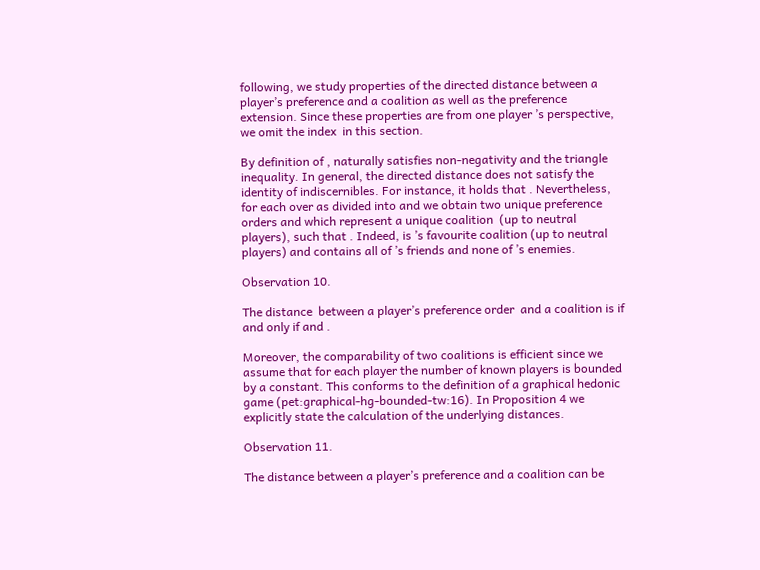following, we study properties of the directed distance between a player’s preference and a coalition as well as the preference extension. Since these properties are from one player ’s perspective, we omit the index  in this section.

By definition of , naturally satisfies non-negativity and the triangle inequality. In general, the directed distance does not satisfy the identity of indiscernibles. For instance, it holds that . Nevertheless, for each over as divided into and we obtain two unique preference orders and which represent a unique coalition  (up to neutral players), such that . Indeed, is ’s favourite coalition (up to neutral players) and contains all of ’s friends and none of ’s enemies.

Observation 10.

The distance  between a player’s preference order  and a coalition is if and only if and .

Moreover, the comparability of two coalitions is efficient since we assume that for each player the number of known players is bounded by a constant. This conforms to the definition of a graphical hedonic game (pet:graphical-hg-bounded-tw:16). In Proposition 4 we explicitly state the calculation of the underlying distances.

Observation 11.

The distance between a player’s preference and a coalition can be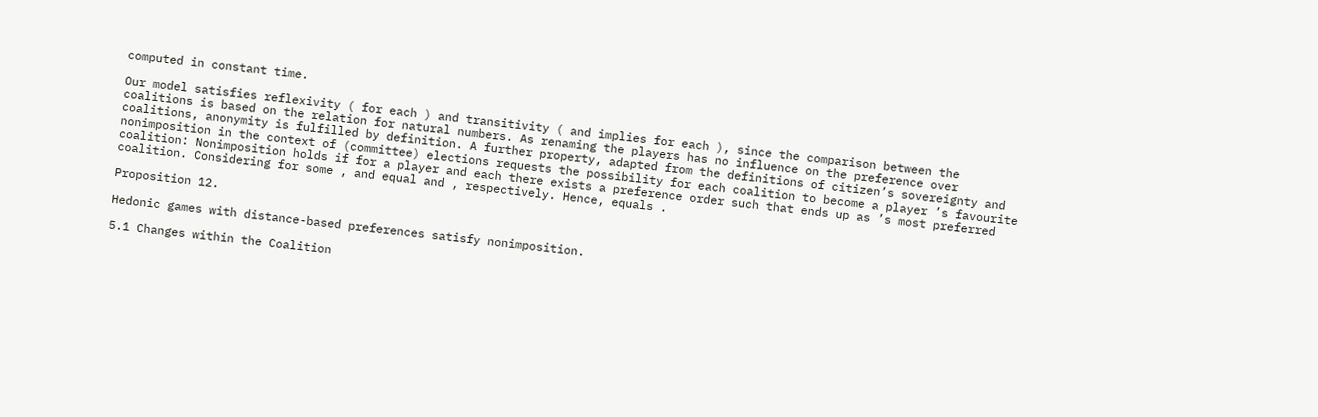computed in constant time.

Our model satisfies reflexivity ( for each ) and transitivity ( and implies for each ), since the comparison between the coalitions is based on the relation for natural numbers. As renaming the players has no influence on the preference over coalitions, anonymity is fulfilled by definition. A further property, adapted from the definitions of citizen’s sovereignty and nonimposition in the context of (committee) elections requests the possibility for each coalition to become a player ’s favourite coalition: Nonimposition holds if for a player and each there exists a preference order such that ends up as ’s most preferred coalition. Considering for some , and equal and , respectively. Hence, equals .

Proposition 12.

Hedonic games with distance-based preferences satisfy nonimposition.

5.1 Changes within the Coalition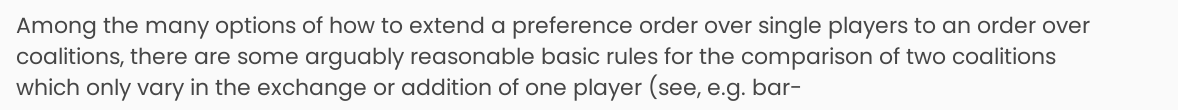Among the many options of how to extend a preference order over single players to an order over coalitions, there are some arguably reasonable basic rules for the comparison of two coalitions which only vary in the exchange or addition of one player (see, e.g. bar-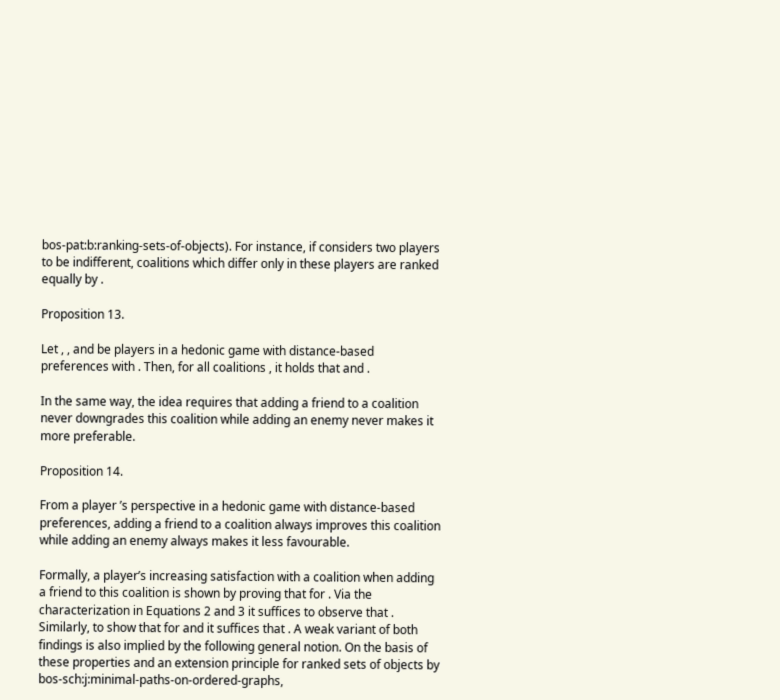bos-pat:b:ranking-sets-of-objects). For instance, if considers two players to be indifferent, coalitions which differ only in these players are ranked equally by .

Proposition 13.

Let , , and be players in a hedonic game with distance-based preferences with . Then, for all coalitions , it holds that and .

In the same way, the idea requires that adding a friend to a coalition never downgrades this coalition while adding an enemy never makes it more preferable.

Proposition 14.

From a player ’s perspective in a hedonic game with distance-based preferences, adding a friend to a coalition always improves this coalition while adding an enemy always makes it less favourable.

Formally, a player’s increasing satisfaction with a coalition when adding a friend to this coalition is shown by proving that for . Via the characterization in Equations 2 and 3 it suffices to observe that . Similarly, to show that for and it suffices that . A weak variant of both findings is also implied by the following general notion. On the basis of these properties and an extension principle for ranked sets of objects by bos-sch:j:minimal-paths-on-ordered-graphs,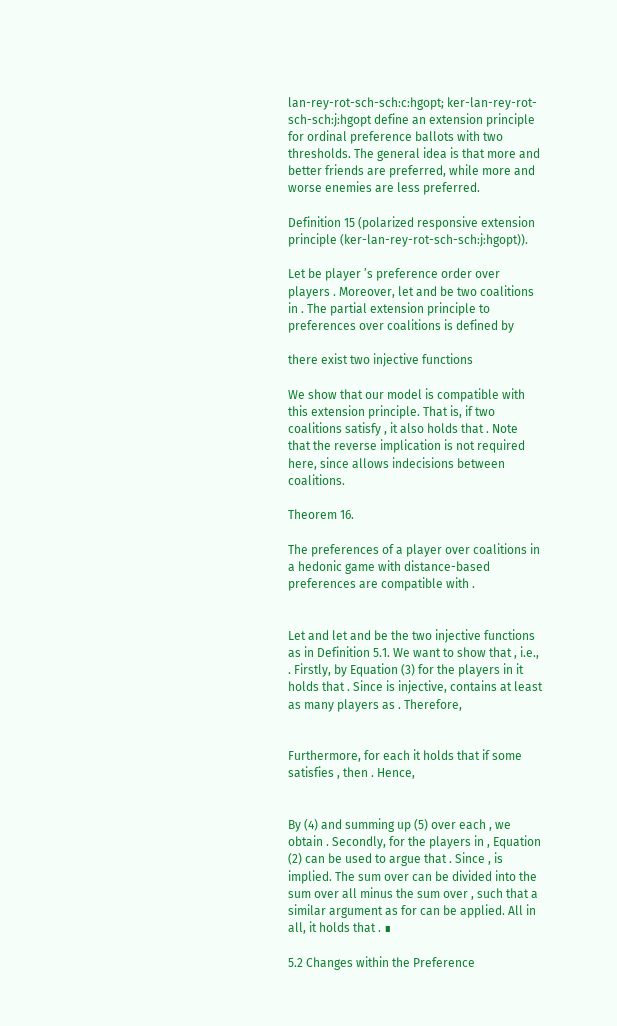lan-rey-rot-sch-sch:c:hgopt; ker-lan-rey-rot-sch-sch:j:hgopt define an extension principle for ordinal preference ballots with two thresholds. The general idea is that more and better friends are preferred, while more and worse enemies are less preferred.

Definition 15 (polarized responsive extension principle (ker-lan-rey-rot-sch-sch:j:hgopt)).

Let be player ’s preference order over players . Moreover, let and be two coalitions in . The partial extension principle to preferences over coalitions is defined by

there exist two injective functions

We show that our model is compatible with this extension principle. That is, if two coalitions satisfy , it also holds that . Note that the reverse implication is not required here, since allows indecisions between coalitions.

Theorem 16.

The preferences of a player over coalitions in a hedonic game with distance-based preferences are compatible with .


Let and let and be the two injective functions as in Definition 5.1. We want to show that , i.e., . Firstly, by Equation (3) for the players in it holds that . Since is injective, contains at least as many players as . Therefore,


Furthermore, for each it holds that if some satisfies , then . Hence,


By (4) and summing up (5) over each , we obtain . Secondly, for the players in , Equation (2) can be used to argue that . Since , is implied. The sum over can be divided into the sum over all minus the sum over , such that a similar argument as for can be applied. All in all, it holds that . ∎

5.2 Changes within the Preference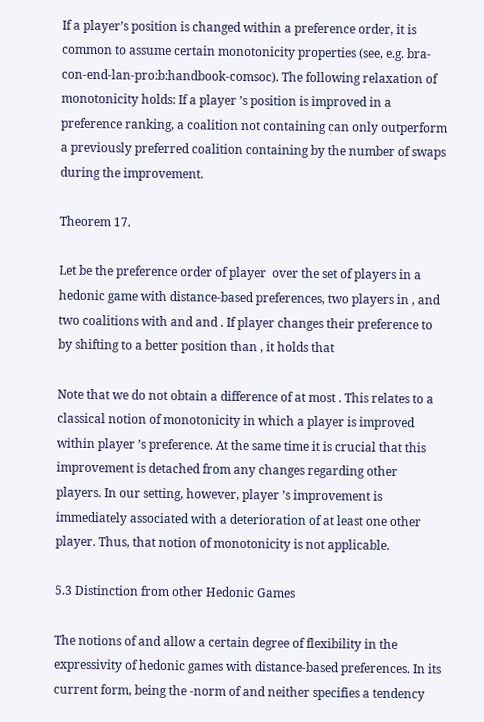If a player’s position is changed within a preference order, it is common to assume certain monotonicity properties (see, e.g. bra-con-end-lan-pro:b:handbook-comsoc). The following relaxation of monotonicity holds: If a player ’s position is improved in a preference ranking, a coalition not containing can only outperform a previously preferred coalition containing by the number of swaps during the improvement.

Theorem 17.

Let be the preference order of player  over the set of players in a hedonic game with distance-based preferences, two players in , and two coalitions with and and . If player changes their preference to by shifting to a better position than , it holds that

Note that we do not obtain a difference of at most . This relates to a classical notion of monotonicity in which a player is improved within player ’s preference. At the same time it is crucial that this improvement is detached from any changes regarding other players. In our setting, however, player ’s improvement is immediately associated with a deterioration of at least one other player. Thus, that notion of monotonicity is not applicable.

5.3 Distinction from other Hedonic Games

The notions of and allow a certain degree of flexibility in the expressivity of hedonic games with distance-based preferences. In its current form, being the -norm of and neither specifies a tendency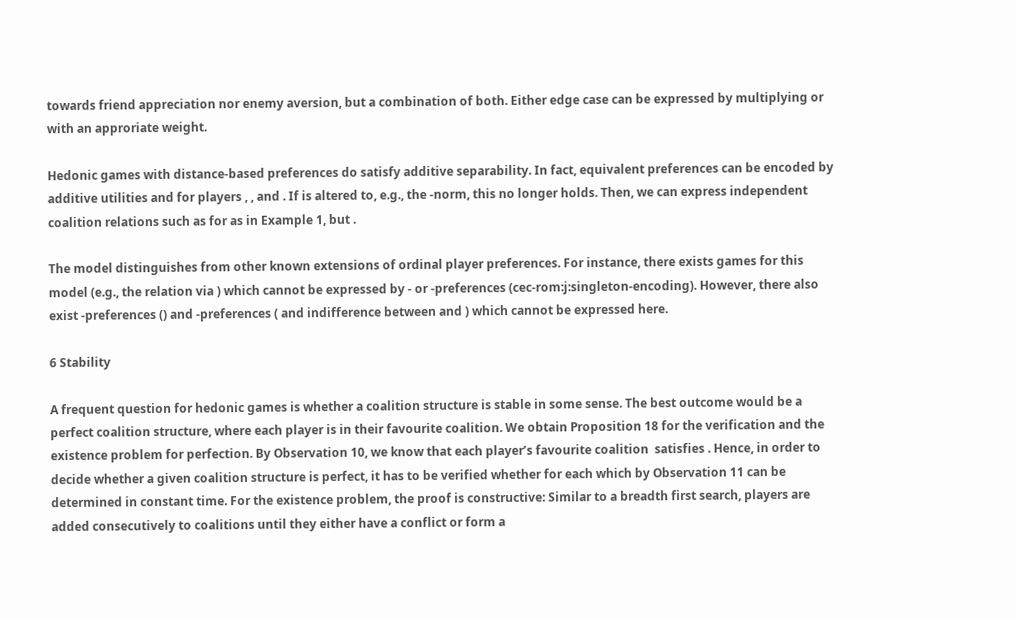towards friend appreciation nor enemy aversion, but a combination of both. Either edge case can be expressed by multiplying or with an approriate weight.

Hedonic games with distance-based preferences do satisfy additive separability. In fact, equivalent preferences can be encoded by additive utilities and for players , , and . If is altered to, e.g., the -norm, this no longer holds. Then, we can express independent coalition relations such as for as in Example 1, but .

The model distinguishes from other known extensions of ordinal player preferences. For instance, there exists games for this model (e.g., the relation via ) which cannot be expressed by - or -preferences (cec-rom:j:singleton-encoding). However, there also exist -preferences () and -preferences ( and indifference between and ) which cannot be expressed here.

6 Stability

A frequent question for hedonic games is whether a coalition structure is stable in some sense. The best outcome would be a perfect coalition structure, where each player is in their favourite coalition. We obtain Proposition 18 for the verification and the existence problem for perfection. By Observation 10, we know that each player’s favourite coalition  satisfies . Hence, in order to decide whether a given coalition structure is perfect, it has to be verified whether for each which by Observation 11 can be determined in constant time. For the existence problem, the proof is constructive: Similar to a breadth first search, players are added consecutively to coalitions until they either have a conflict or form a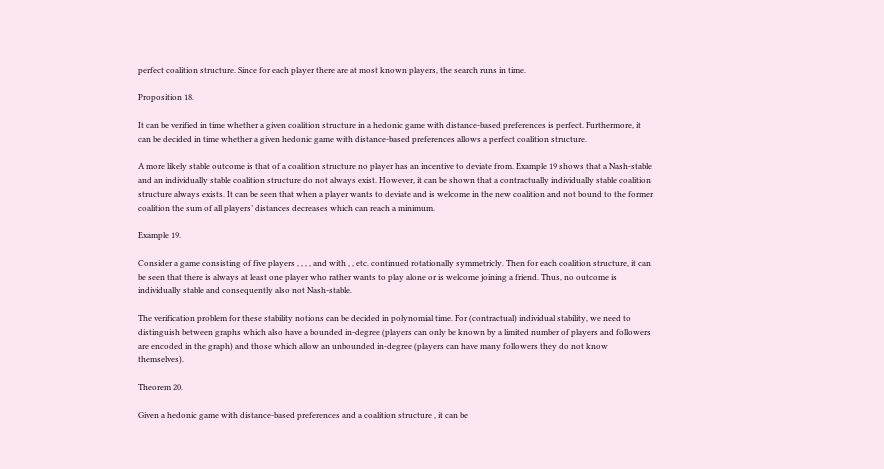perfect coalition structure. Since for each player there are at most known players, the search runs in time.

Proposition 18.

It can be verified in time whether a given coalition structure in a hedonic game with distance-based preferences is perfect. Furthermore, it can be decided in time whether a given hedonic game with distance-based preferences allows a perfect coalition structure.

A more likely stable outcome is that of a coalition structure no player has an incentive to deviate from. Example 19 shows that a Nash-stable and an individually stable coalition structure do not always exist. However, it can be shown that a contractually individually stable coalition structure always exists. It can be seen that when a player wants to deviate and is welcome in the new coalition and not bound to the former coalition the sum of all players’ distances decreases which can reach a minimum.

Example 19.

Consider a game consisting of five players , , , , and with , , etc. continued rotationally symmetricly. Then for each coalition structure, it can be seen that there is always at least one player who rather wants to play alone or is welcome joining a friend. Thus, no outcome is individually stable and consequently also not Nash-stable.

The verification problem for these stability notions can be decided in polynomial time. For (contractual) individual stability, we need to distinguish between graphs which also have a bounded in-degree (players can only be known by a limited number of players and followers are encoded in the graph) and those which allow an unbounded in-degree (players can have many followers they do not know themselves).

Theorem 20.

Given a hedonic game with distance-based preferences and a coalition structure , it can be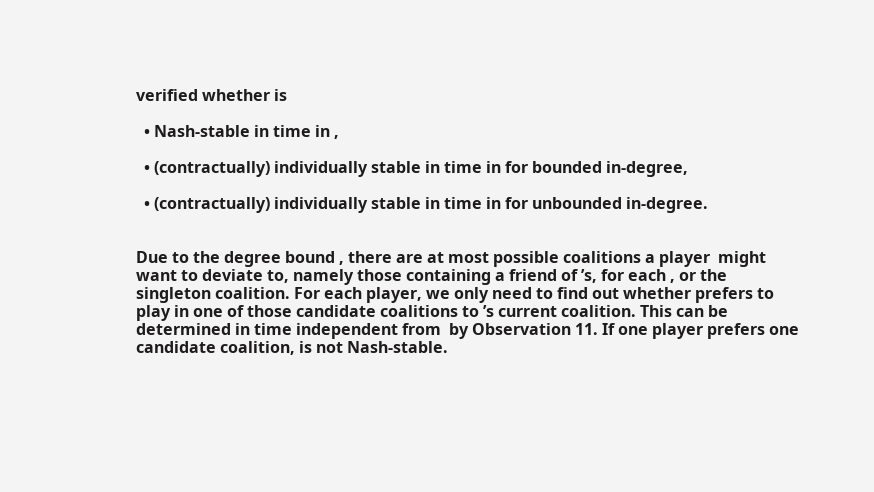verified whether is

  • Nash-stable in time in ,

  • (contractually) individually stable in time in for bounded in-degree,

  • (contractually) individually stable in time in for unbounded in-degree.


Due to the degree bound , there are at most possible coalitions a player  might want to deviate to, namely those containing a friend of ’s, for each , or the singleton coalition. For each player, we only need to find out whether prefers to play in one of those candidate coalitions to ’s current coalition. This can be determined in time independent from  by Observation 11. If one player prefers one candidate coalition, is not Nash-stable.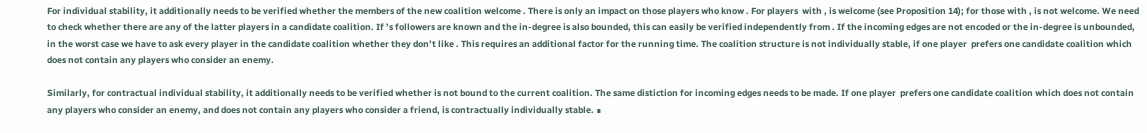For individual stability, it additionally needs to be verified whether the members of the new coalition welcome . There is only an impact on those players who know . For players  with , is welcome (see Proposition 14); for those with , is not welcome. We need to check whether there are any of the latter players in a candidate coalition. If ’s followers are known and the in-degree is also bounded, this can easily be verified independently from . If the incoming edges are not encoded or the in-degree is unbounded, in the worst case we have to ask every player in the candidate coalition whether they don’t like . This requires an additional factor for the running time. The coalition structure is not individually stable, if one player  prefers one candidate coalition which does not contain any players who consider an enemy.

Similarly, for contractual individual stability, it additionally needs to be verified whether is not bound to the current coalition. The same distiction for incoming edges needs to be made. If one player  prefers one candidate coalition which does not contain any players who consider an enemy, and does not contain any players who consider a friend, is contractually individually stable. ∎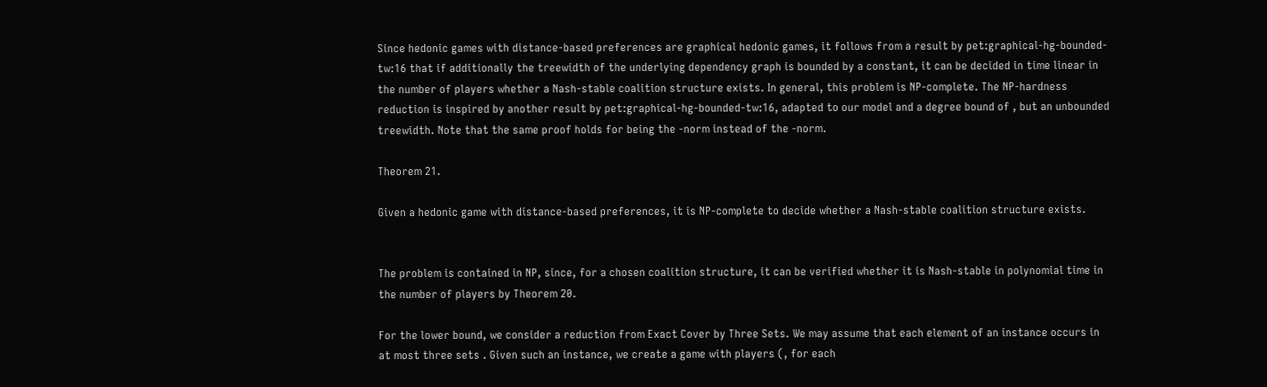Since hedonic games with distance-based preferences are graphical hedonic games, it follows from a result by pet:graphical-hg-bounded-tw:16 that if additionally the treewidth of the underlying dependency graph is bounded by a constant, it can be decided in time linear in the number of players whether a Nash-stable coalition structure exists. In general, this problem is NP-complete. The NP-hardness reduction is inspired by another result by pet:graphical-hg-bounded-tw:16, adapted to our model and a degree bound of , but an unbounded treewidth. Note that the same proof holds for being the -norm instead of the -norm.

Theorem 21.

Given a hedonic game with distance-based preferences, it is NP-complete to decide whether a Nash-stable coalition structure exists.


The problem is contained in NP, since, for a chosen coalition structure, it can be verified whether it is Nash-stable in polynomial time in the number of players by Theorem 20.

For the lower bound, we consider a reduction from Exact Cover by Three Sets. We may assume that each element of an instance occurs in at most three sets . Given such an instance, we create a game with players (, for each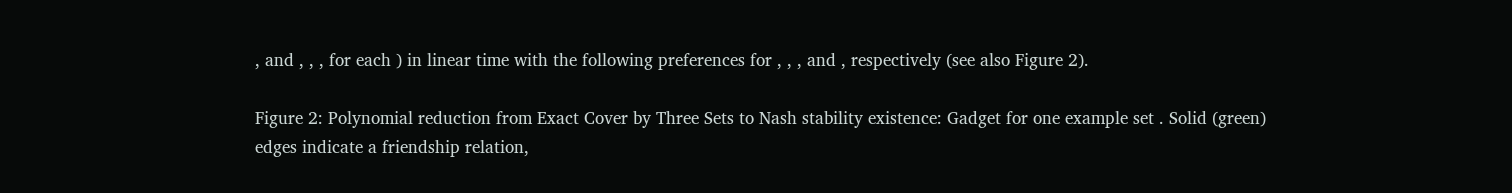, and , , , for each ) in linear time with the following preferences for , , , and , respectively (see also Figure 2).

Figure 2: Polynomial reduction from Exact Cover by Three Sets to Nash stability existence: Gadget for one example set . Solid (green) edges indicate a friendship relation,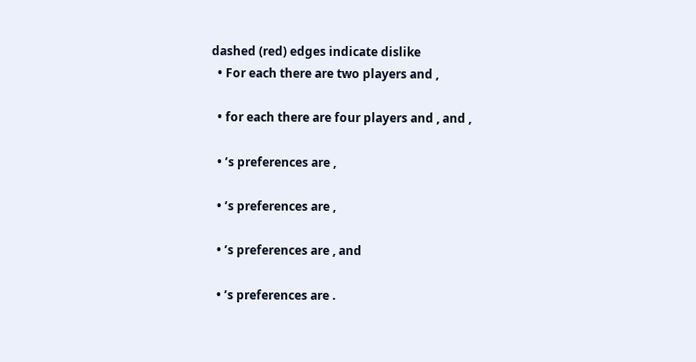dashed (red) edges indicate dislike
  • For each there are two players and ,

  • for each there are four players and , and ,

  • ’s preferences are ,

  • ’s preferences are ,

  • ’s preferences are , and

  • ’s preferences are .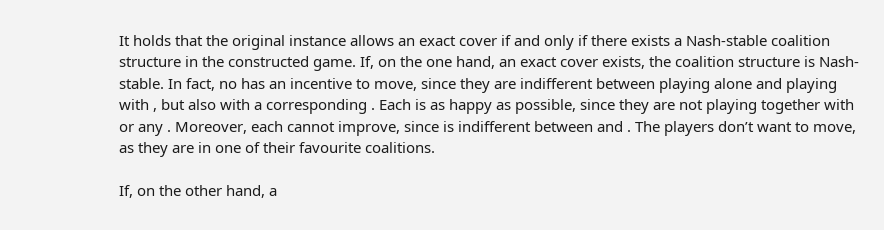It holds that the original instance allows an exact cover if and only if there exists a Nash-stable coalition structure in the constructed game. If, on the one hand, an exact cover exists, the coalition structure is Nash-stable. In fact, no has an incentive to move, since they are indifferent between playing alone and playing with , but also with a corresponding . Each is as happy as possible, since they are not playing together with or any . Moreover, each cannot improve, since is indifferent between and . The players don’t want to move, as they are in one of their favourite coalitions.

If, on the other hand, a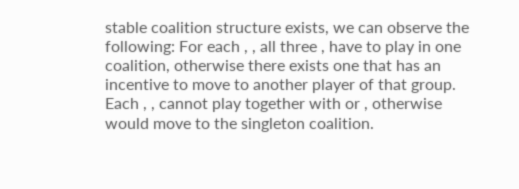stable coalition structure exists, we can observe the following: For each , , all three , have to play in one coalition, otherwise there exists one that has an incentive to move to another player of that group. Each , , cannot play together with or , otherwise would move to the singleton coalition.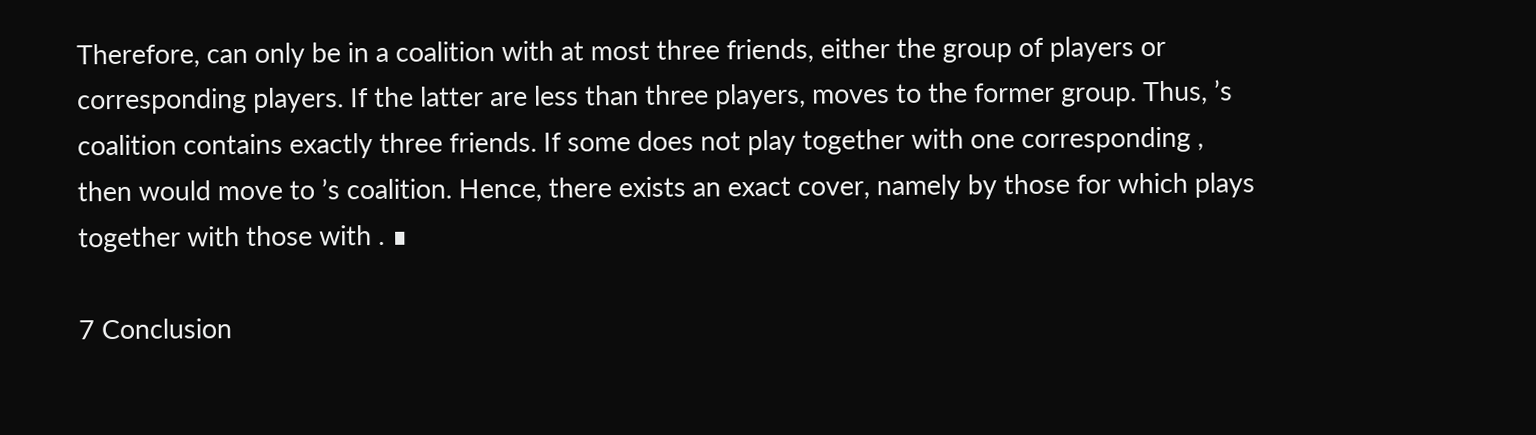Therefore, can only be in a coalition with at most three friends, either the group of players or corresponding players. If the latter are less than three players, moves to the former group. Thus, ’s coalition contains exactly three friends. If some does not play together with one corresponding , then would move to ’s coalition. Hence, there exists an exact cover, namely by those for which plays together with those with . ∎

7 Conclusion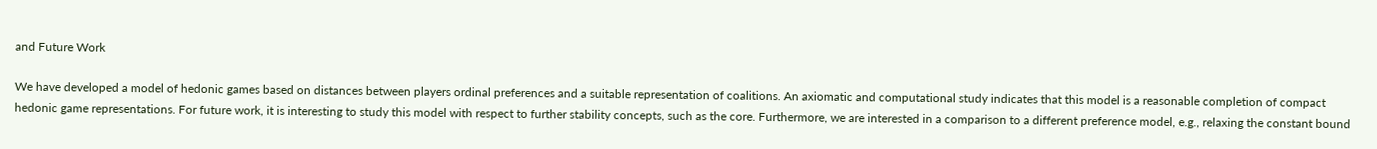and Future Work

We have developed a model of hedonic games based on distances between players ordinal preferences and a suitable representation of coalitions. An axiomatic and computational study indicates that this model is a reasonable completion of compact hedonic game representations. For future work, it is interesting to study this model with respect to further stability concepts, such as the core. Furthermore, we are interested in a comparison to a different preference model, e.g., relaxing the constant bound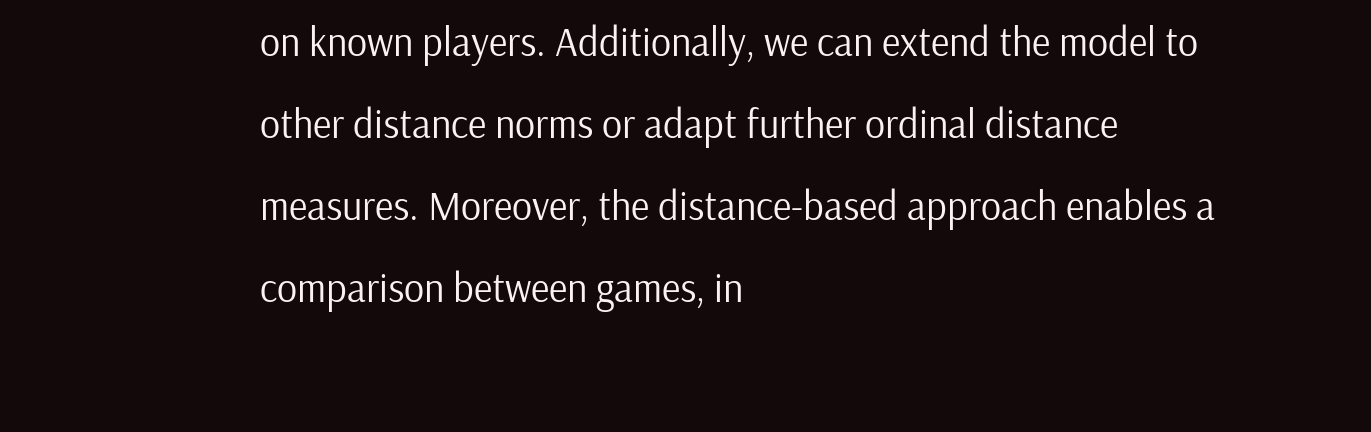on known players. Additionally, we can extend the model to other distance norms or adapt further ordinal distance measures. Moreover, the distance-based approach enables a comparison between games, in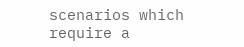scenarios which require a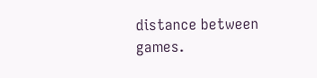distance between games.